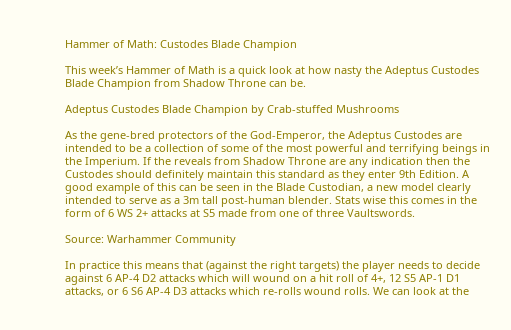Hammer of Math: Custodes Blade Champion

This week’s Hammer of Math is a quick look at how nasty the Adeptus Custodes Blade Champion from Shadow Throne can be.

Adeptus Custodes Blade Champion by Crab-stuffed Mushrooms

As the gene-bred protectors of the God-Emperor, the Adeptus Custodes are intended to be a collection of some of the most powerful and terrifying beings in the Imperium. If the reveals from Shadow Throne are any indication then the Custodes should definitely maintain this standard as they enter 9th Edition. A good example of this can be seen in the Blade Custodian, a new model clearly intended to serve as a 3m tall post-human blender. Stats wise this comes in the form of 6 WS 2+ attacks at S5 made from one of three Vaultswords.

Source: Warhammer Community

In practice this means that (against the right targets) the player needs to decide against 6 AP-4 D2 attacks which will wound on a hit roll of 4+, 12 S5 AP-1 D1 attacks, or 6 S6 AP-4 D3 attacks which re-rolls wound rolls. We can look at the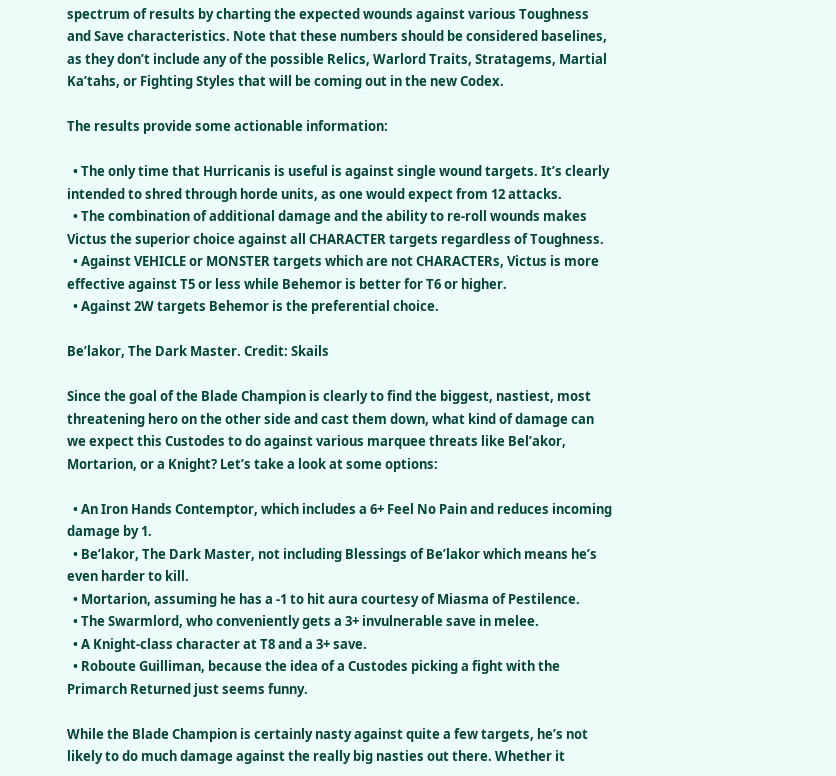spectrum of results by charting the expected wounds against various Toughness and Save characteristics. Note that these numbers should be considered baselines, as they don’t include any of the possible Relics, Warlord Traits, Stratagems, Martial Ka’tahs, or Fighting Styles that will be coming out in the new Codex.

The results provide some actionable information:

  • The only time that Hurricanis is useful is against single wound targets. It’s clearly intended to shred through horde units, as one would expect from 12 attacks.
  • The combination of additional damage and the ability to re-roll wounds makes Victus the superior choice against all CHARACTER targets regardless of Toughness.
  • Against VEHICLE or MONSTER targets which are not CHARACTERs, Victus is more effective against T5 or less while Behemor is better for T6 or higher.
  • Against 2W targets Behemor is the preferential choice.

Be’lakor, The Dark Master. Credit: Skails

Since the goal of the Blade Champion is clearly to find the biggest, nastiest, most threatening hero on the other side and cast them down, what kind of damage can we expect this Custodes to do against various marquee threats like Bel’akor, Mortarion, or a Knight? Let’s take a look at some options:

  • An Iron Hands Contemptor, which includes a 6+ Feel No Pain and reduces incoming damage by 1.
  • Be’lakor, The Dark Master, not including Blessings of Be’lakor which means he’s even harder to kill.
  • Mortarion, assuming he has a -1 to hit aura courtesy of Miasma of Pestilence.
  • The Swarmlord, who conveniently gets a 3+ invulnerable save in melee.
  • A Knight-class character at T8 and a 3+ save.
  • Roboute Guilliman, because the idea of a Custodes picking a fight with the Primarch Returned just seems funny.

While the Blade Champion is certainly nasty against quite a few targets, he’s not likely to do much damage against the really big nasties out there. Whether it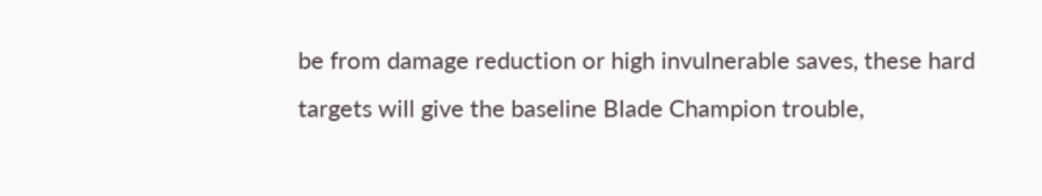be from damage reduction or high invulnerable saves, these hard targets will give the baseline Blade Champion trouble,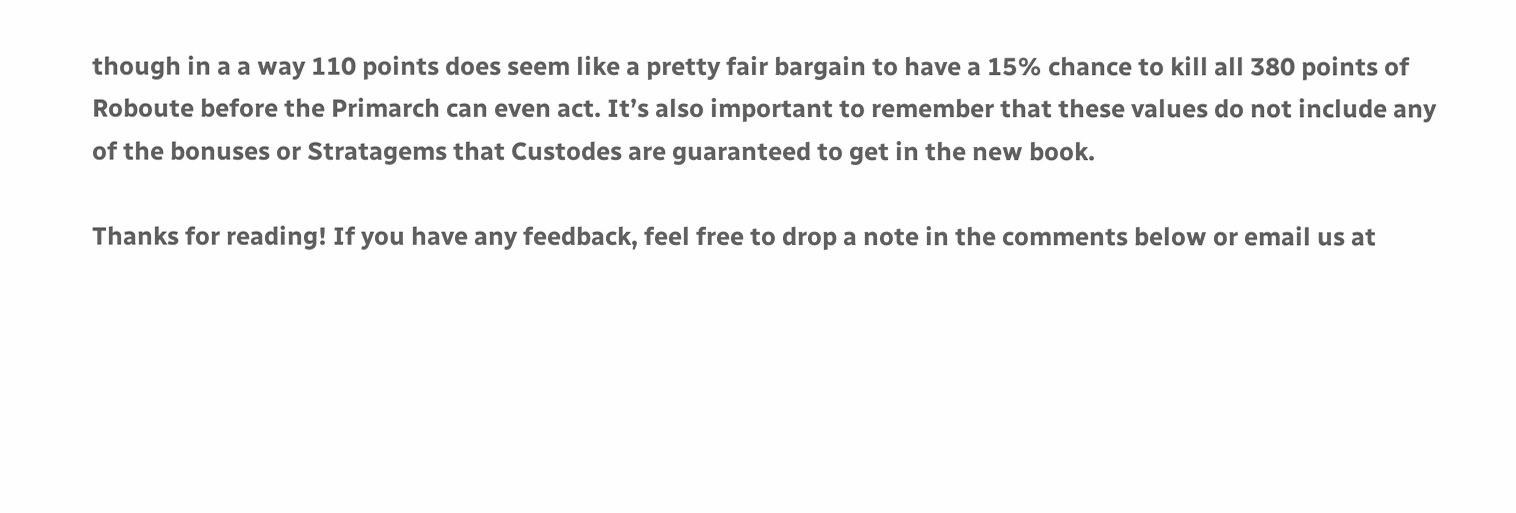though in a a way 110 points does seem like a pretty fair bargain to have a 15% chance to kill all 380 points of Roboute before the Primarch can even act. It’s also important to remember that these values do not include any of the bonuses or Stratagems that Custodes are guaranteed to get in the new book.

Thanks for reading! If you have any feedback, feel free to drop a note in the comments below or email us at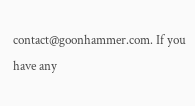contact@goonhammer.com. If you have any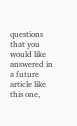questions that you would like answered in a future article like this one,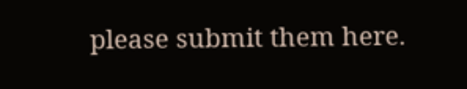please submit them here.